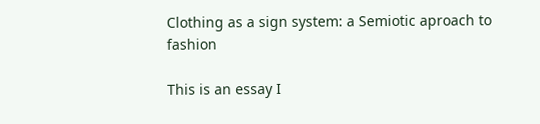Clothing as a sign system: a Semiotic aproach to fashion

This is an essay I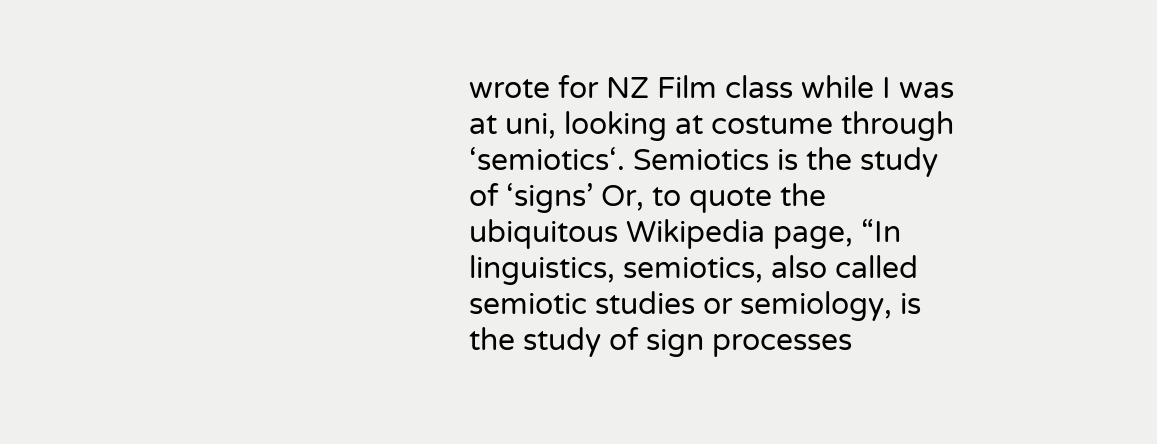wrote for NZ Film class while I was at uni, looking at costume through ‘semiotics‘. Semiotics is the study of ‘signs’ Or, to quote the ubiquitous Wikipedia page, “In linguistics, semiotics, also called semiotic studies or semiology, is the study of sign processes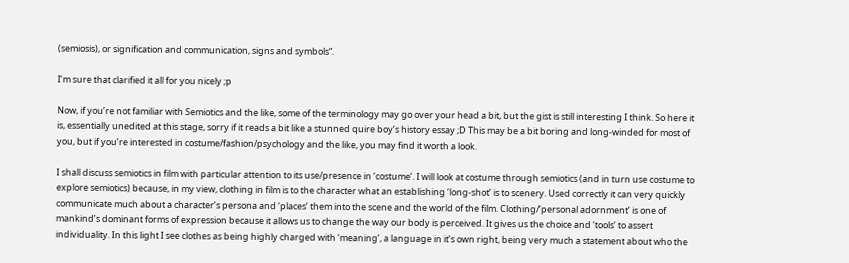(semiosis), or signification and communication, signs and symbols“.

I’m sure that clarified it all for you nicely ;p

Now, if you’re not familiar with Semiotics and the like, some of the terminology may go over your head a bit, but the gist is still interesting I think. So here it is, essentially unedited at this stage, sorry if it reads a bit like a stunned quire boy’s history essay ;D This may be a bit boring and long-winded for most of you, but if you’re interested in costume/fashion/psychology and the like, you may find it worth a look.

I shall discuss semiotics in film with particular attention to its use/presence in ‘costume’. I will look at costume through semiotics (and in turn use costume to explore semiotics) because, in my view, clothing in film is to the character what an establishing ‘long-shot’ is to scenery. Used correctly it can very quickly communicate much about a character’s persona and ‘places’ them into the scene and the world of the film. Clothing/’personal adornment’ is one of mankind’s dominant forms of expression because it allows us to change the way our body is perceived. It gives us the choice and ‘tools’ to assert individuality. In this light I see clothes as being highly charged with ‘meaning’, a language in it’s own right, being very much a statement about who the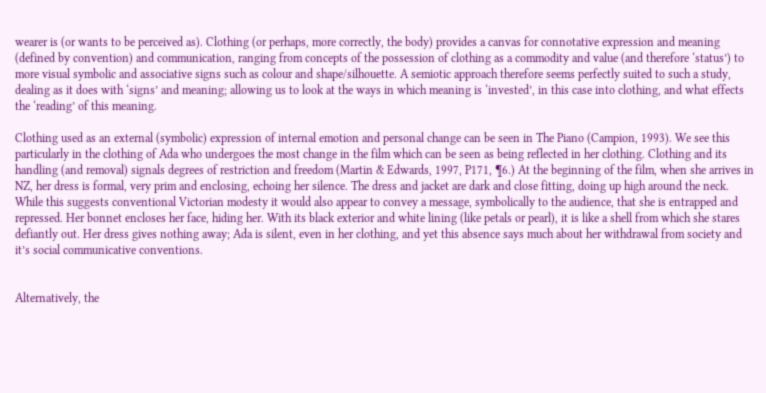wearer is (or wants to be perceived as). Clothing (or perhaps, more correctly, the body) provides a canvas for connotative expression and meaning (defined by convention) and communication, ranging from concepts of the possession of clothing as a commodity and value (and therefore ‘status’) to more visual symbolic and associative signs such as colour and shape/silhouette. A semiotic approach therefore seems perfectly suited to such a study, dealing as it does with ‘signs’ and meaning; allowing us to look at the ways in which meaning is ‘invested’, in this case into clothing, and what effects the ‘reading’ of this meaning.

Clothing used as an external (symbolic) expression of internal emotion and personal change can be seen in The Piano (Campion, 1993). We see this particularly in the clothing of Ada who undergoes the most change in the film which can be seen as being reflected in her clothing. Clothing and its handling (and removal) signals degrees of restriction and freedom (Martin & Edwards, 1997, P171, ¶6.) At the beginning of the film, when she arrives in NZ, her dress is formal, very prim and enclosing, echoing her silence. The dress and jacket are dark and close fitting, doing up high around the neck. While this suggests conventional Victorian modesty it would also appear to convey a message, symbolically to the audience, that she is entrapped and repressed. Her bonnet encloses her face, hiding her. With its black exterior and white lining (like petals or pearl), it is like a shell from which she stares defiantly out. Her dress gives nothing away; Ada is silent, even in her clothing, and yet this absence says much about her withdrawal from society and it’s social communicative conventions.


Alternatively, the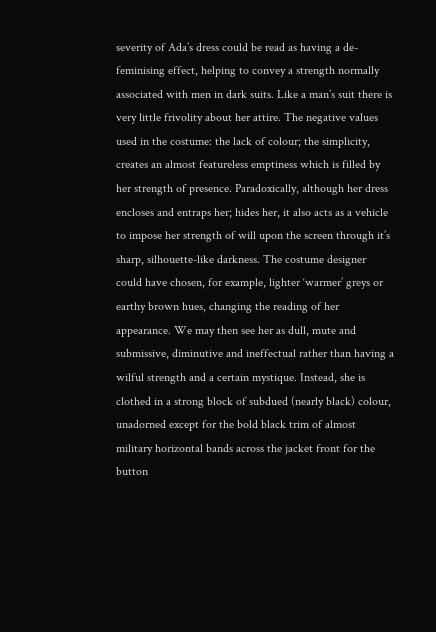severity of Ada’s dress could be read as having a de-feminising effect, helping to convey a strength normally associated with men in dark suits. Like a man’s suit there is very little frivolity about her attire. The negative values used in the costume: the lack of colour; the simplicity, creates an almost featureless emptiness which is filled by her strength of presence. Paradoxically, although her dress encloses and entraps her; hides her, it also acts as a vehicle to impose her strength of will upon the screen through it’s sharp, silhouette-like darkness. The costume designer could have chosen, for example, lighter ‘warmer’ greys or earthy brown hues, changing the reading of her appearance. We may then see her as dull, mute and submissive, diminutive and ineffectual rather than having a wilful strength and a certain mystique. Instead, she is clothed in a strong block of subdued (nearly black) colour, unadorned except for the bold black trim of almost military horizontal bands across the jacket front for the button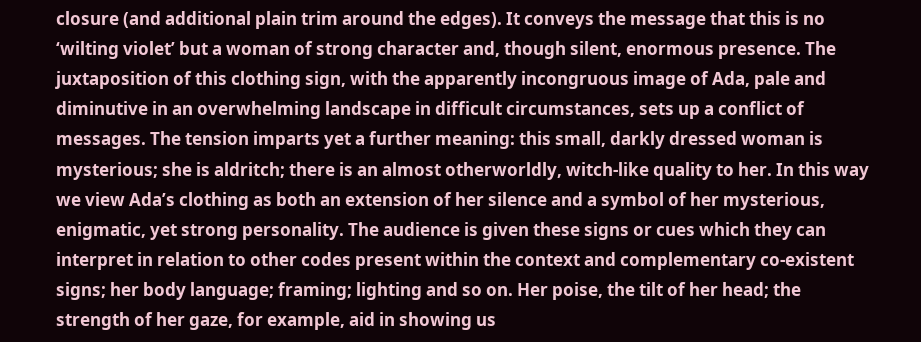closure (and additional plain trim around the edges). It conveys the message that this is no ‘wilting violet’ but a woman of strong character and, though silent, enormous presence. The juxtaposition of this clothing sign, with the apparently incongruous image of Ada, pale and diminutive in an overwhelming landscape in difficult circumstances, sets up a conflict of messages. The tension imparts yet a further meaning: this small, darkly dressed woman is mysterious; she is aldritch; there is an almost otherworldly, witch-like quality to her. In this way we view Ada’s clothing as both an extension of her silence and a symbol of her mysterious, enigmatic, yet strong personality. The audience is given these signs or cues which they can interpret in relation to other codes present within the context and complementary co-existent signs; her body language; framing; lighting and so on. Her poise, the tilt of her head; the strength of her gaze, for example, aid in showing us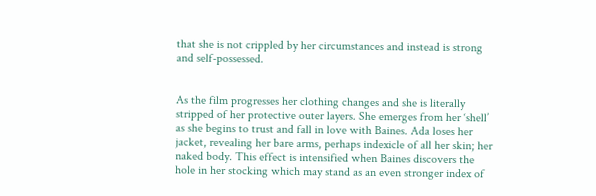that she is not crippled by her circumstances and instead is strong and self-possessed.


As the film progresses her clothing changes and she is literally stripped of her protective outer layers. She emerges from her ‘shell’ as she begins to trust and fall in love with Baines. Ada loses her jacket, revealing her bare arms, perhaps indexicle of all her skin; her naked body. This effect is intensified when Baines discovers the hole in her stocking which may stand as an even stronger index of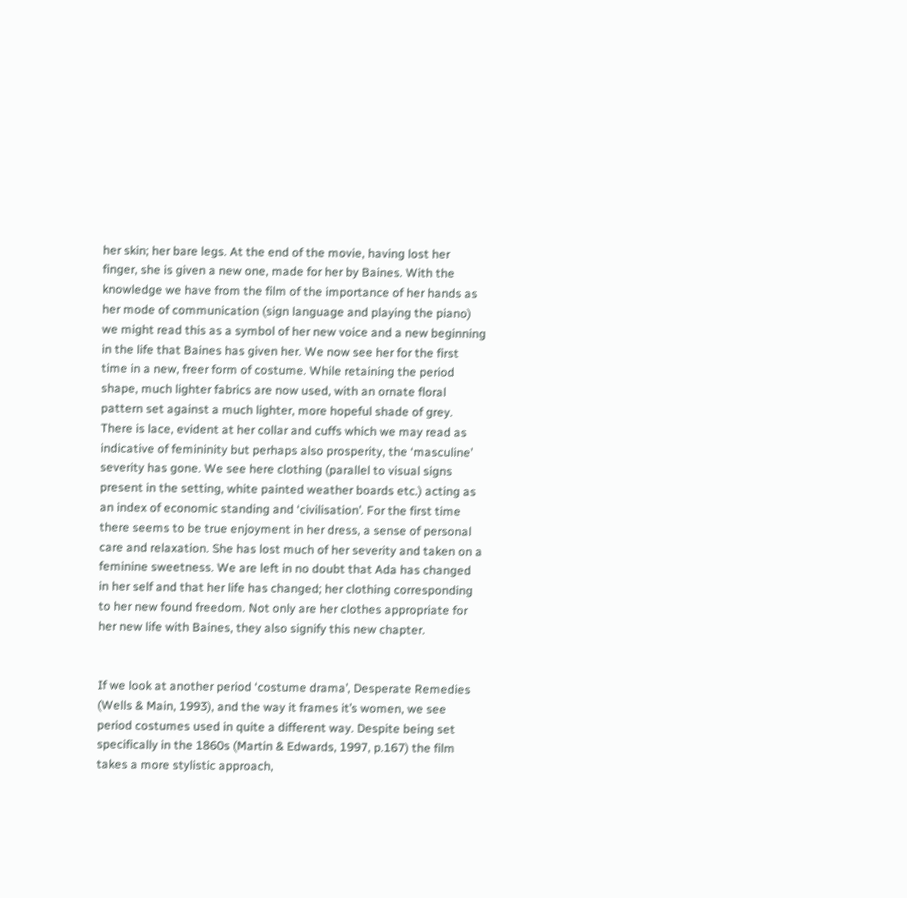her skin; her bare legs. At the end of the movie, having lost her finger, she is given a new one, made for her by Baines. With the knowledge we have from the film of the importance of her hands as her mode of communication (sign language and playing the piano) we might read this as a symbol of her new voice and a new beginning in the life that Baines has given her. We now see her for the first time in a new, freer form of costume. While retaining the period shape, much lighter fabrics are now used, with an ornate floral pattern set against a much lighter, more hopeful shade of grey. There is lace, evident at her collar and cuffs which we may read as indicative of femininity but perhaps also prosperity, the ‘masculine’ severity has gone. We see here clothing (parallel to visual signs present in the setting, white painted weather boards etc.) acting as an index of economic standing and ‘civilisation’. For the first time there seems to be true enjoyment in her dress, a sense of personal care and relaxation. She has lost much of her severity and taken on a feminine sweetness. We are left in no doubt that Ada has changed in her self and that her life has changed; her clothing corresponding to her new found freedom. Not only are her clothes appropriate for her new life with Baines, they also signify this new chapter.


If we look at another period ‘costume drama’, Desperate Remedies (Wells & Main, 1993), and the way it frames it’s women, we see period costumes used in quite a different way. Despite being set specifically in the 1860s (Martin & Edwards, 1997, p.167) the film takes a more stylistic approach,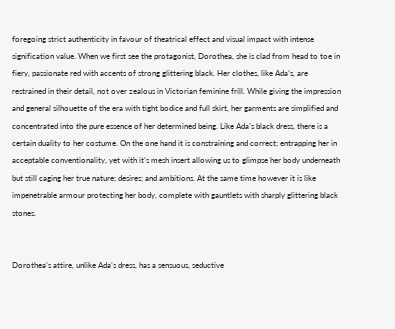foregoing strict authenticity in favour of theatrical effect and visual impact with intense signification value. When we first see the protagonist, Dorothea, she is clad from head to toe in fiery, passionate red with accents of strong glittering black. Her clothes, like Ada’s, are restrained in their detail, not over zealous in Victorian feminine frill. While giving the impression and general silhouette of the era with tight bodice and full skirt, her garments are simplified and concentrated into the pure essence of her determined being. Like Ada’s black dress, there is a certain duality to her costume. On the one hand it is constraining and correct; entrapping her in acceptable conventionality, yet with it’s mesh insert allowing us to glimpse her body underneath but still caging her true nature; desires; and ambitions. At the same time however it is like impenetrable armour protecting her body, complete with gauntlets with sharply glittering black stones.


Dorothea’s attire, unlike Ada’s dress, has a sensuous, seductive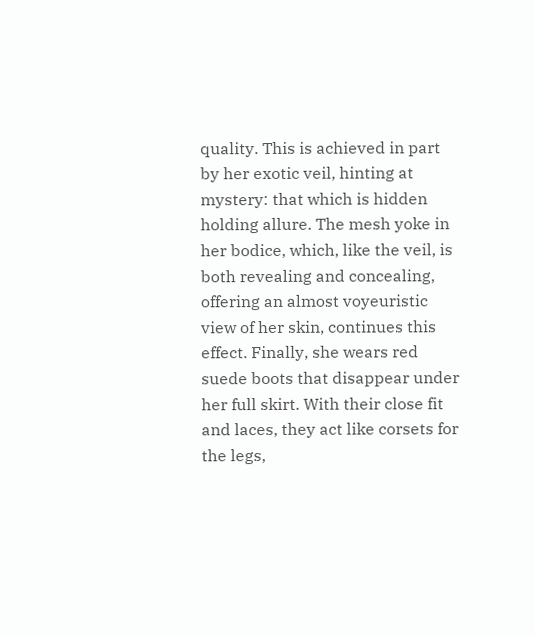quality. This is achieved in part by her exotic veil, hinting at mystery: that which is hidden holding allure. The mesh yoke in her bodice, which, like the veil, is both revealing and concealing, offering an almost voyeuristic view of her skin, continues this effect. Finally, she wears red suede boots that disappear under her full skirt. With their close fit and laces, they act like corsets for the legs,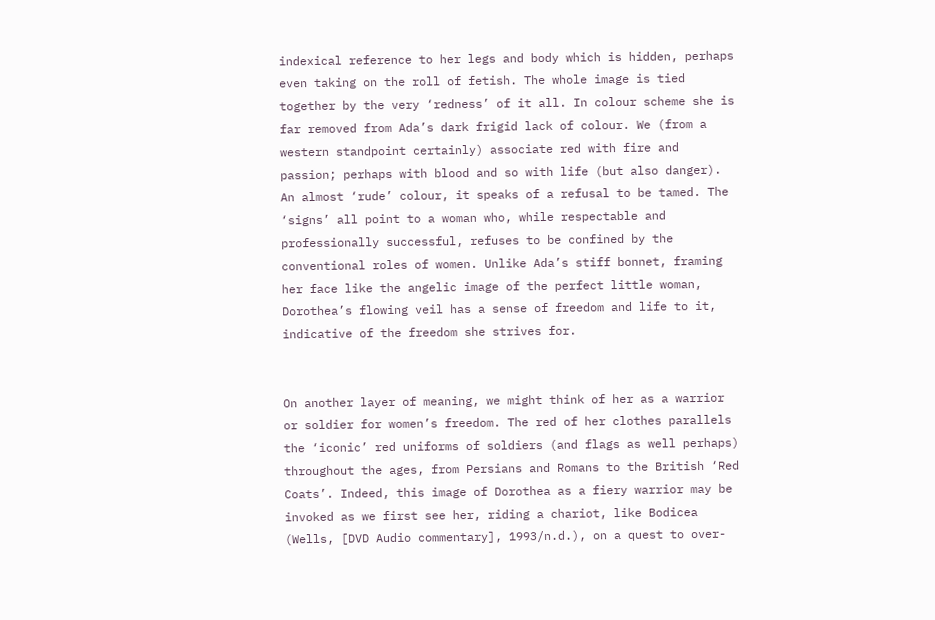indexical reference to her legs and body which is hidden, perhaps even taking on the roll of fetish. The whole image is tied together by the very ‘redness’ of it all. In colour scheme she is far removed from Ada’s dark frigid lack of colour. We (from a western standpoint certainly) associate red with fire and passion; perhaps with blood and so with life (but also danger). An almost ‘rude’ colour, it speaks of a refusal to be tamed. The ‘signs’ all point to a woman who, while respectable and professionally successful, refuses to be confined by the conventional roles of women. Unlike Ada’s stiff bonnet, framing her face like the angelic image of the perfect little woman, Dorothea’s flowing veil has a sense of freedom and life to it, indicative of the freedom she strives for.


On another layer of meaning, we might think of her as a warrior or soldier for women’s freedom. The red of her clothes parallels the ‘iconic’ red uniforms of soldiers (and flags as well perhaps) throughout the ages, from Persians and Romans to the British ‘Red Coats’. Indeed, this image of Dorothea as a fiery warrior may be invoked as we first see her, riding a chariot, like Bodicea (Wells, [DVD Audio commentary], 1993/n.d.), on a quest to over-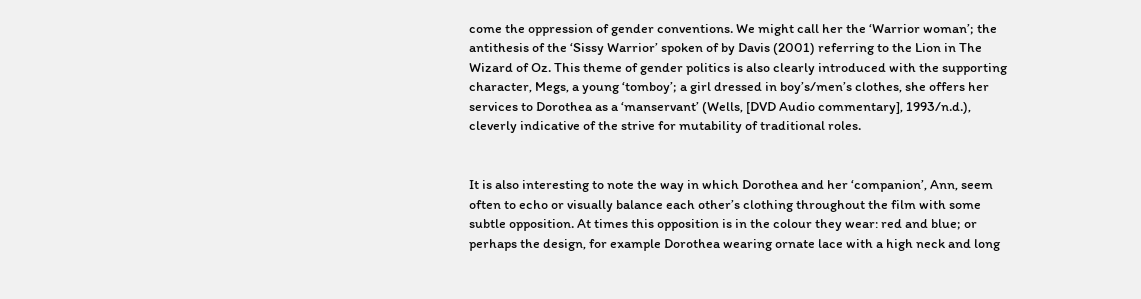come the oppression of gender conventions. We might call her the ‘Warrior woman’; the antithesis of the ‘Sissy Warrior’ spoken of by Davis (2001) referring to the Lion in The Wizard of Oz. This theme of gender politics is also clearly introduced with the supporting character, Megs, a young ‘tomboy’; a girl dressed in boy’s/men’s clothes, she offers her services to Dorothea as a ‘manservant’ (Wells, [DVD Audio commentary], 1993/n.d.), cleverly indicative of the strive for mutability of traditional roles.


It is also interesting to note the way in which Dorothea and her ‘companion’, Ann, seem often to echo or visually balance each other’s clothing throughout the film with some subtle opposition. At times this opposition is in the colour they wear: red and blue; or perhaps the design, for example Dorothea wearing ornate lace with a high neck and long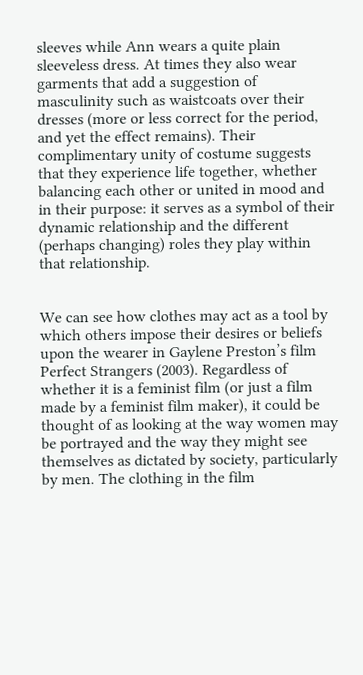sleeves while Ann wears a quite plain sleeveless dress. At times they also wear garments that add a suggestion of masculinity such as waistcoats over their dresses (more or less correct for the period, and yet the effect remains). Their complimentary unity of costume suggests that they experience life together, whether balancing each other or united in mood and in their purpose: it serves as a symbol of their dynamic relationship and the different (perhaps changing) roles they play within that relationship.


We can see how clothes may act as a tool by which others impose their desires or beliefs upon the wearer in Gaylene Preston’s film Perfect Strangers (2003). Regardless of whether it is a feminist film (or just a film made by a feminist film maker), it could be thought of as looking at the way women may be portrayed and the way they might see themselves as dictated by society, particularly by men. The clothing in the film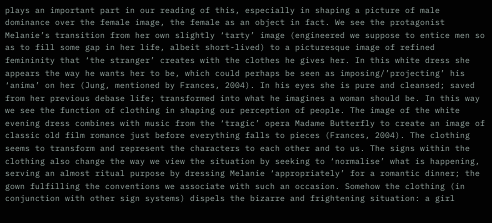plays an important part in our reading of this, especially in shaping a picture of male dominance over the female image, the female as an object in fact. We see the protagonist Melanie’s transition from her own slightly ‘tarty’ image (engineered we suppose to entice men so as to fill some gap in her life, albeit short-lived) to a picturesque image of refined femininity that ‘the stranger’ creates with the clothes he gives her. In this white dress she appears the way he wants her to be, which could perhaps be seen as imposing/’projecting’ his ‘anima’ on her (Jung, mentioned by Frances, 2004). In his eyes she is pure and cleansed; saved from her previous debase life; transformed into what he imagines a woman should be. In this way we see the function of clothing in shaping our perception of people. The image of the white evening dress combines with music from the ‘tragic’ opera Madame Butterfly to create an image of classic old film romance just before everything falls to pieces (Frances, 2004). The clothing seems to transform and represent the characters to each other and to us. The signs within the clothing also change the way we view the situation by seeking to ‘normalise’ what is happening, serving an almost ritual purpose by dressing Melanie ‘appropriately’ for a romantic dinner; the gown fulfilling the conventions we associate with such an occasion. Somehow the clothing (in conjunction with other sign systems) dispels the bizarre and frightening situation: a girl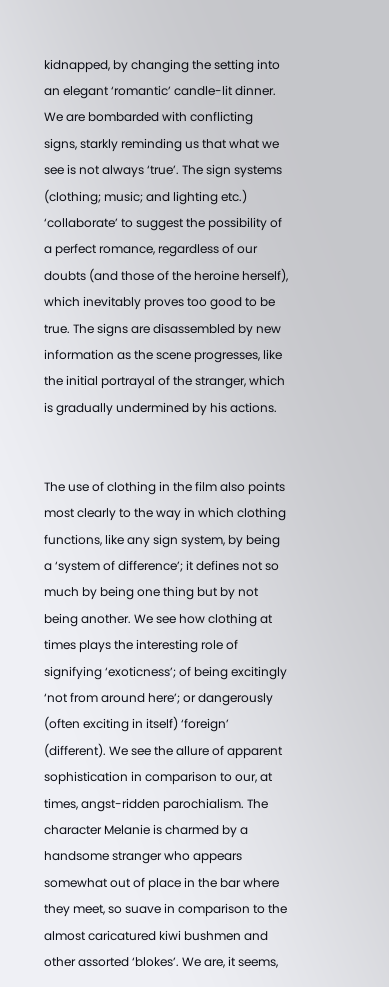kidnapped, by changing the setting into an elegant ‘romantic’ candle-lit dinner. We are bombarded with conflicting signs, starkly reminding us that what we see is not always ‘true’. The sign systems (clothing; music; and lighting etc.) ‘collaborate’ to suggest the possibility of a perfect romance, regardless of our doubts (and those of the heroine herself), which inevitably proves too good to be true. The signs are disassembled by new information as the scene progresses, like the initial portrayal of the stranger, which is gradually undermined by his actions.


The use of clothing in the film also points most clearly to the way in which clothing functions, like any sign system, by being a ‘system of difference’; it defines not so much by being one thing but by not being another. We see how clothing at times plays the interesting role of signifying ‘exoticness’; of being excitingly ‘not from around here’; or dangerously (often exciting in itself) ‘foreign’ (different). We see the allure of apparent sophistication in comparison to our, at times, angst-ridden parochialism. The character Melanie is charmed by a handsome stranger who appears somewhat out of place in the bar where they meet, so suave in comparison to the almost caricatured kiwi bushmen and other assorted ‘blokes’. We are, it seems,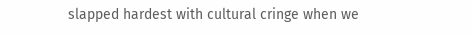slapped hardest with cultural cringe when we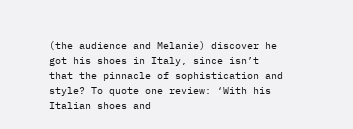(the audience and Melanie) discover he got his shoes in Italy, since isn’t that the pinnacle of sophistication and style? To quote one review: ‘With his Italian shoes and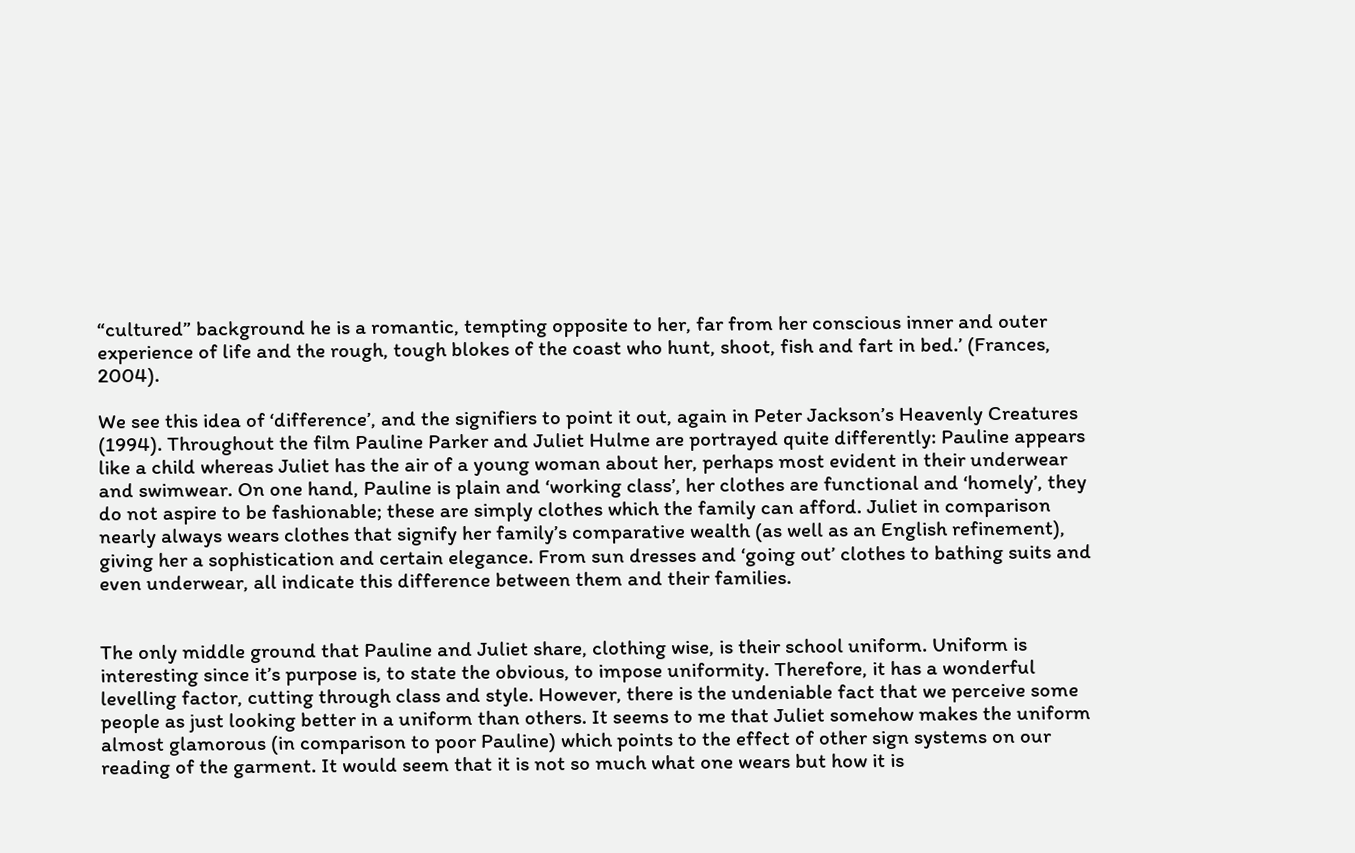“cultured” background he is a romantic, tempting opposite to her, far from her conscious inner and outer experience of life and the rough, tough blokes of the coast who hunt, shoot, fish and fart in bed.’ (Frances, 2004).

We see this idea of ‘difference’, and the signifiers to point it out, again in Peter Jackson’s Heavenly Creatures (1994). Throughout the film Pauline Parker and Juliet Hulme are portrayed quite differently: Pauline appears like a child whereas Juliet has the air of a young woman about her, perhaps most evident in their underwear and swimwear. On one hand, Pauline is plain and ‘working class’, her clothes are functional and ‘homely’, they do not aspire to be fashionable; these are simply clothes which the family can afford. Juliet in comparison nearly always wears clothes that signify her family’s comparative wealth (as well as an English refinement), giving her a sophistication and certain elegance. From sun dresses and ‘going out’ clothes to bathing suits and even underwear, all indicate this difference between them and their families.


The only middle ground that Pauline and Juliet share, clothing wise, is their school uniform. Uniform is interesting since it’s purpose is, to state the obvious, to impose uniformity. Therefore, it has a wonderful levelling factor, cutting through class and style. However, there is the undeniable fact that we perceive some people as just looking better in a uniform than others. It seems to me that Juliet somehow makes the uniform almost glamorous (in comparison to poor Pauline) which points to the effect of other sign systems on our reading of the garment. It would seem that it is not so much what one wears but how it is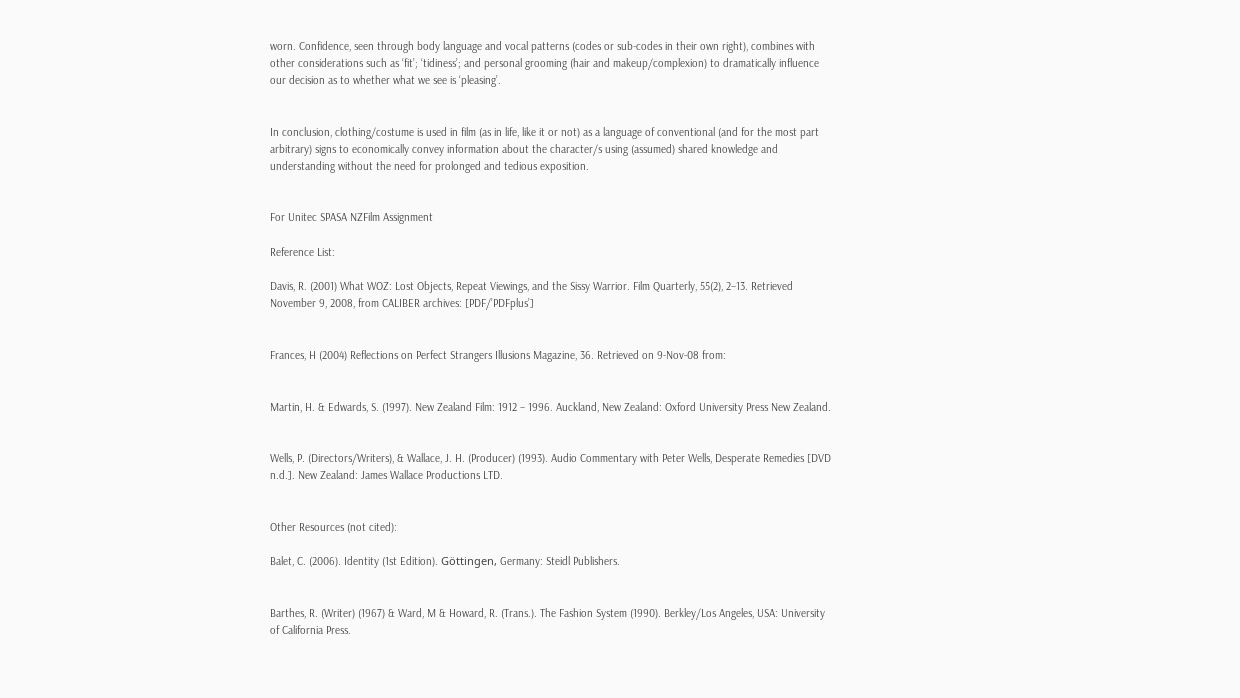worn. Confidence, seen through body language and vocal patterns (codes or sub-codes in their own right), combines with other considerations such as ‘fit’; ‘tidiness’; and personal grooming (hair and makeup/complexion) to dramatically influence our decision as to whether what we see is ‘pleasing’.


In conclusion, clothing/costume is used in film (as in life, like it or not) as a language of conventional (and for the most part arbitrary) signs to economically convey information about the character/s using (assumed) shared knowledge and understanding without the need for prolonged and tedious exposition.


For Unitec SPASA NZFilm Assignment

Reference List:

Davis, R. (2001) What WOZ: Lost Objects, Repeat Viewings, and the Sissy Warrior. Film Quarterly, 55(2), 2–13. Retrieved November 9, 2008, from CALIBER archives: [PDF/’PDFplus’]


Frances, H (2004) Reflections on Perfect Strangers Illusions Magazine, 36. Retrieved on 9-Nov-08 from:


Martin, H. & Edwards, S. (1997). New Zealand Film: 1912 – 1996. Auckland, New Zealand: Oxford University Press New Zealand.


Wells, P. (Directors/Writers), & Wallace, J. H. (Producer) (1993). Audio Commentary with Peter Wells, Desperate Remedies [DVD n.d.]. New Zealand: James Wallace Productions LTD.


Other Resources (not cited):

Balet, C. (2006). Identity (1st Edition). Göttingen, Germany: Steidl Publishers.


Barthes, R. (Writer) (1967) & Ward, M & Howard, R. (Trans.). The Fashion System (1990). Berkley/Los Angeles, USA: University of California Press.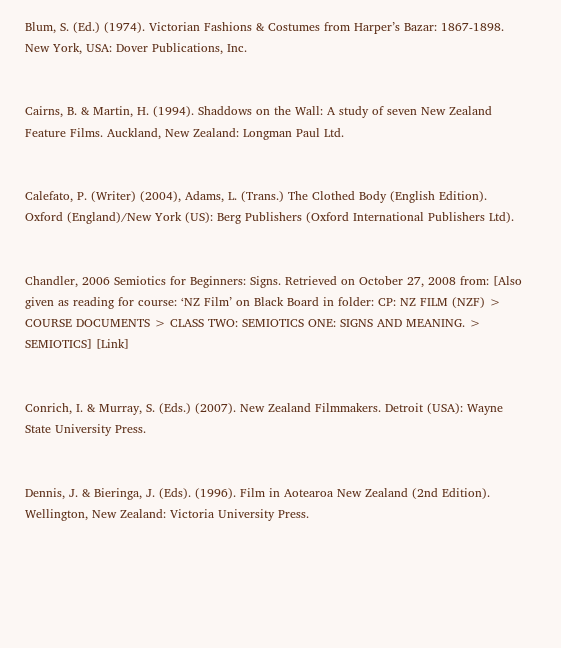Blum, S. (Ed.) (1974). Victorian Fashions & Costumes from Harper’s Bazar: 1867-1898. New York, USA: Dover Publications, Inc.


Cairns, B. & Martin, H. (1994). Shaddows on the Wall: A study of seven New Zealand Feature Films. Auckland, New Zealand: Longman Paul Ltd.


Calefato, P. (Writer) (2004), Adams, L. (Trans.) The Clothed Body (English Edition). Oxford (England)/New York (US): Berg Publishers (Oxford International Publishers Ltd).


Chandler, 2006 Semiotics for Beginners: Signs. Retrieved on October 27, 2008 from: [Also given as reading for course: ‘NZ Film’ on Black Board in folder: CP: NZ FILM (NZF) > COURSE DOCUMENTS > CLASS TWO: SEMIOTICS ONE: SIGNS AND MEANING. > SEMIOTICS] [Link]


Conrich, I. & Murray, S. (Eds.) (2007). New Zealand Filmmakers. Detroit (USA): Wayne State University Press.


Dennis, J. & Bieringa, J. (Eds). (1996). Film in Aotearoa New Zealand (2nd Edition). Wellington, New Zealand: Victoria University Press.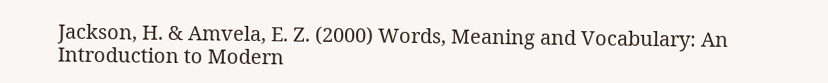Jackson, H. & Amvela, E. Z. (2000) Words, Meaning and Vocabulary: An Introduction to Modern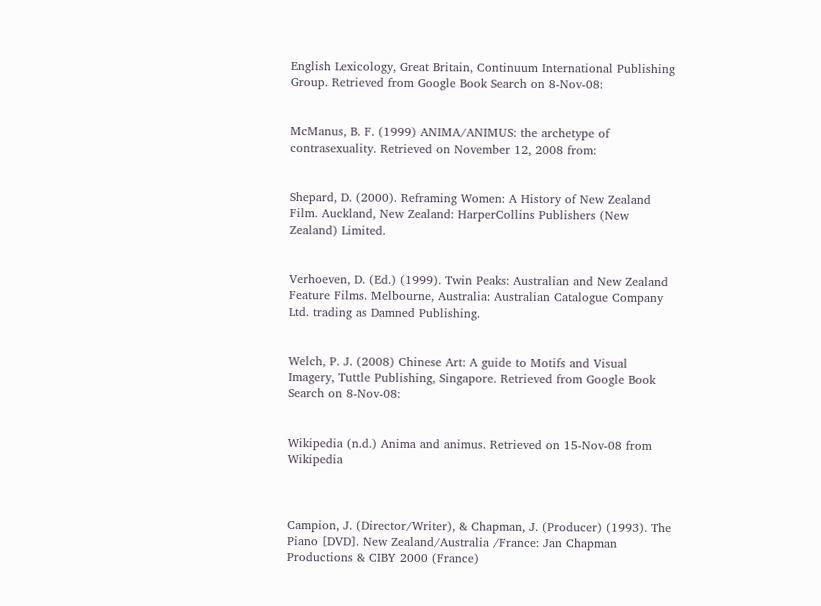English Lexicology, Great Britain, Continuum International Publishing Group. Retrieved from Google Book Search on 8-Nov-08:


McManus, B. F. (1999) ANIMA/ANIMUS: the archetype of contrasexuality. Retrieved on November 12, 2008 from:


Shepard, D. (2000). Reframing Women: A History of New Zealand Film. Auckland, New Zealand: HarperCollins Publishers (New Zealand) Limited.


Verhoeven, D. (Ed.) (1999). Twin Peaks: Australian and New Zealand Feature Films. Melbourne, Australia: Australian Catalogue Company Ltd. trading as Damned Publishing.


Welch, P. J. (2008) Chinese Art: A guide to Motifs and Visual Imagery, Tuttle Publishing, Singapore. Retrieved from Google Book Search on 8-Nov-08:


Wikipedia (n.d.) Anima and animus. Retrieved on 15-Nov-08 from Wikipedia



Campion, J. (Director/Writer), & Chapman, J. (Producer) (1993). The Piano [DVD]. New Zealand/Australia /France: Jan Chapman Productions & CIBY 2000 (France)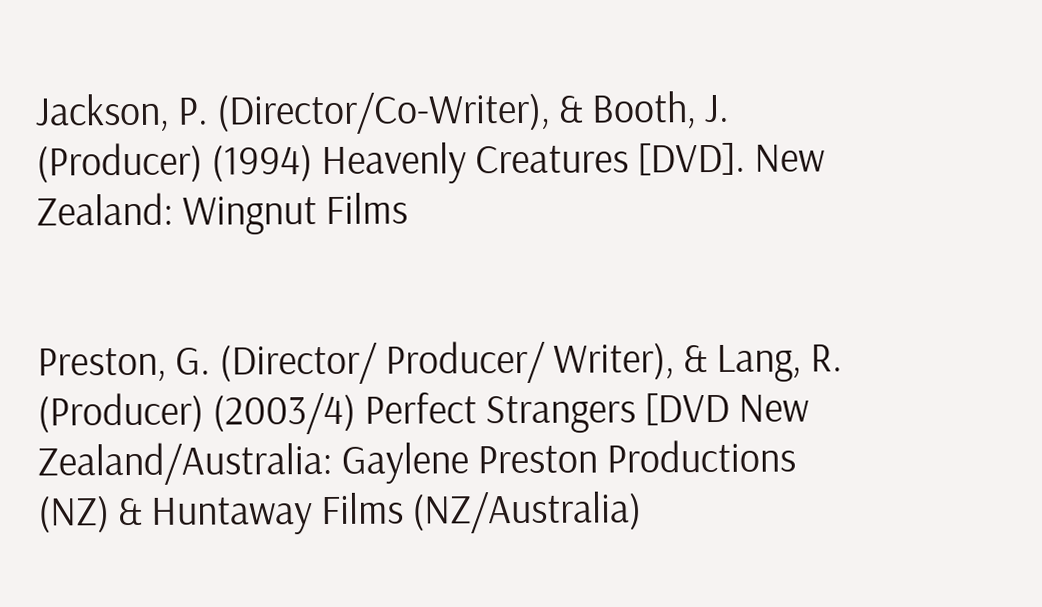Jackson, P. (Director/Co-Writer), & Booth, J. (Producer) (1994) Heavenly Creatures [DVD]. New Zealand: Wingnut Films


Preston, G. (Director/ Producer/ Writer), & Lang, R. (Producer) (2003/4) Perfect Strangers [DVD New Zealand/Australia: Gaylene Preston Productions (NZ) & Huntaway Films (NZ/Australia)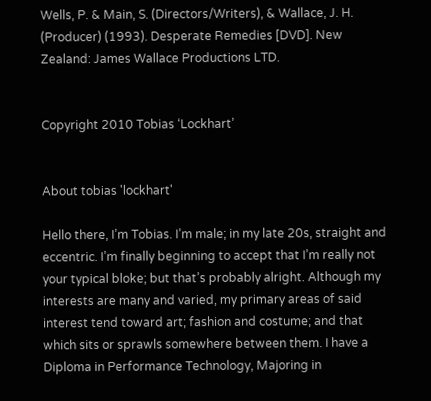Wells, P. & Main, S. (Directors/Writers), & Wallace, J. H. (Producer) (1993). Desperate Remedies [DVD]. New Zealand: James Wallace Productions LTD.


Copyright 2010 Tobias ‘Lockhart’


About tobias 'lockhart'

Hello there, I’m Tobias. I’m male; in my late 20s, straight and eccentric. I’m finally beginning to accept that I’m really not your typical bloke; but that’s probably alright. Although my interests are many and varied, my primary areas of said interest tend toward art; fashion and costume; and that which sits or sprawls somewhere between them. I have a Diploma in Performance Technology, Majoring in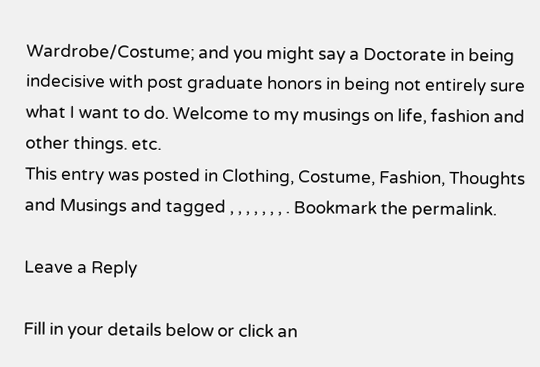Wardrobe/Costume; and you might say a Doctorate in being indecisive with post graduate honors in being not entirely sure what I want to do. Welcome to my musings on life, fashion and other things. etc.
This entry was posted in Clothing, Costume, Fashion, Thoughts and Musings and tagged , , , , , , , . Bookmark the permalink.

Leave a Reply

Fill in your details below or click an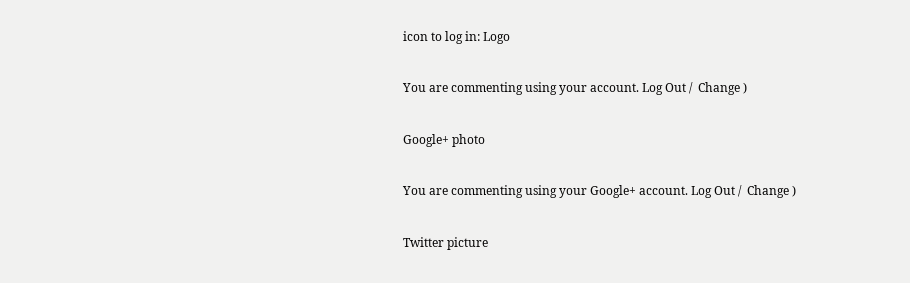icon to log in: Logo

You are commenting using your account. Log Out /  Change )

Google+ photo

You are commenting using your Google+ account. Log Out /  Change )

Twitter picture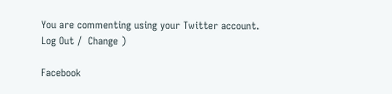You are commenting using your Twitter account. Log Out /  Change )

Facebook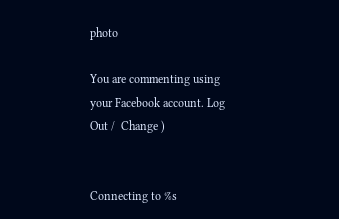photo

You are commenting using your Facebook account. Log Out /  Change )


Connecting to %s